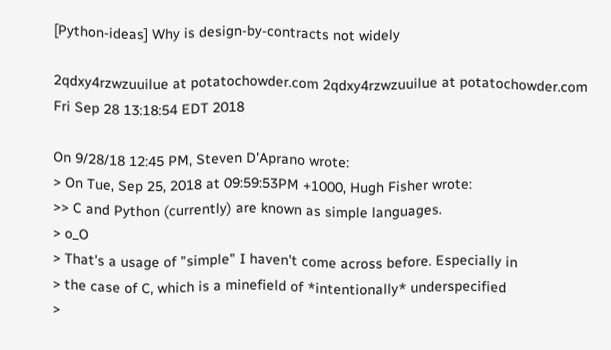[Python-ideas] Why is design-by-contracts not widely

2qdxy4rzwzuuilue at potatochowder.com 2qdxy4rzwzuuilue at potatochowder.com
Fri Sep 28 13:18:54 EDT 2018

On 9/28/18 12:45 PM, Steven D'Aprano wrote:
> On Tue, Sep 25, 2018 at 09:59:53PM +1000, Hugh Fisher wrote:
>> C and Python (currently) are known as simple languages.
> o_O
> That's a usage of "simple" I haven't come across before. Especially in
> the case of C, which is a minefield of *intentionally* underspecified
>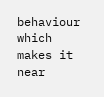behaviour which makes it near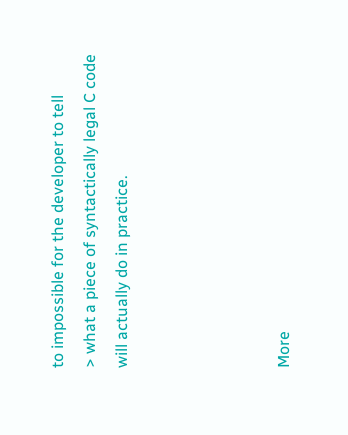to impossible for the developer to tell
> what a piece of syntactically legal C code will actually do in practice.




More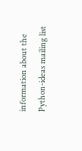information about the Python-ideas mailing list